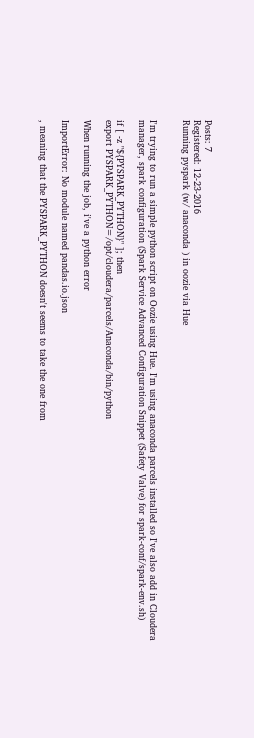Posts: 7
Registered: 12-23-2016
Running pyspark (w/ anaconda ) in oozie via Hue


I'm trying to run a simple python script on Oozie using Hue. I'm using anaconda parcels installed so I've also add in Cloudera manager, spark configuration (Spark Service Advanced Configuration Snippet (Safety Valve) for spark-conf/spark-env.sh)

if [ -z "${PYSPARK_PYTHON}" ]; then
export PYSPARK_PYTHON=/opt/cloudera/parcels/Anaconda/bin/python

When running the job, i've a python error

ImportError: No module named pandas.io.json

, meaning that the PYSPARK_PYTHON doesn't seems to take the one from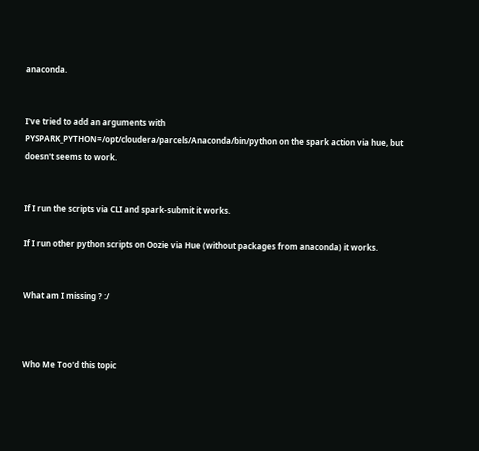anaconda.


I've tried to add an arguments with PYSPARK_PYTHON=/opt/cloudera/parcels/Anaconda/bin/python on the spark action via hue, but doesn't seems to work.


If I run the scripts via CLI and spark-submit it works.

If I run other python scripts on Oozie via Hue (without packages from anaconda) it works.


What am I missing ? :/



Who Me Too'd this topic